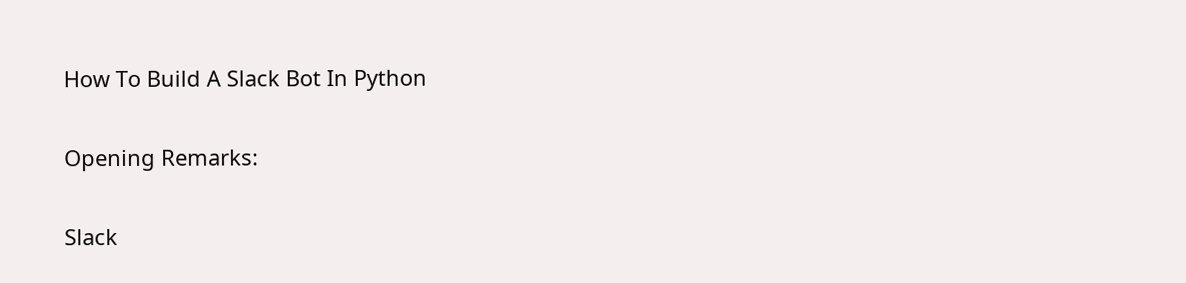How To Build A Slack Bot In Python

Opening Remarks:

Slack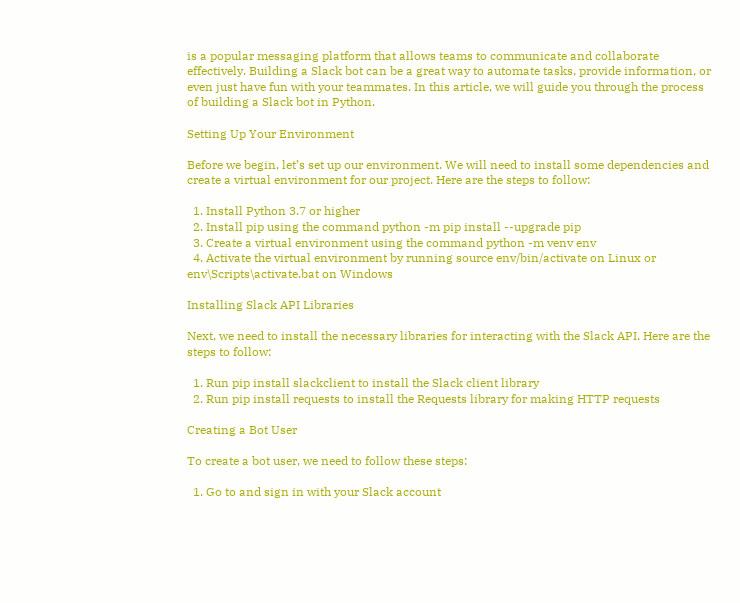is a popular messaging platform that allows teams to communicate and collaborate effectively. Building a Slack bot can be a great way to automate tasks, provide information, or even just have fun with your teammates. In this article, we will guide you through the process of building a Slack bot in Python.

Setting Up Your Environment

Before we begin, let’s set up our environment. We will need to install some dependencies and create a virtual environment for our project. Here are the steps to follow:

  1. Install Python 3.7 or higher
  2. Install pip using the command python -m pip install --upgrade pip
  3. Create a virtual environment using the command python -m venv env
  4. Activate the virtual environment by running source env/bin/activate on Linux or env\Scripts\activate.bat on Windows

Installing Slack API Libraries

Next, we need to install the necessary libraries for interacting with the Slack API. Here are the steps to follow:

  1. Run pip install slackclient to install the Slack client library
  2. Run pip install requests to install the Requests library for making HTTP requests

Creating a Bot User

To create a bot user, we need to follow these steps:

  1. Go to and sign in with your Slack account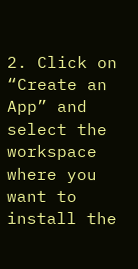2. Click on “Create an App” and select the workspace where you want to install the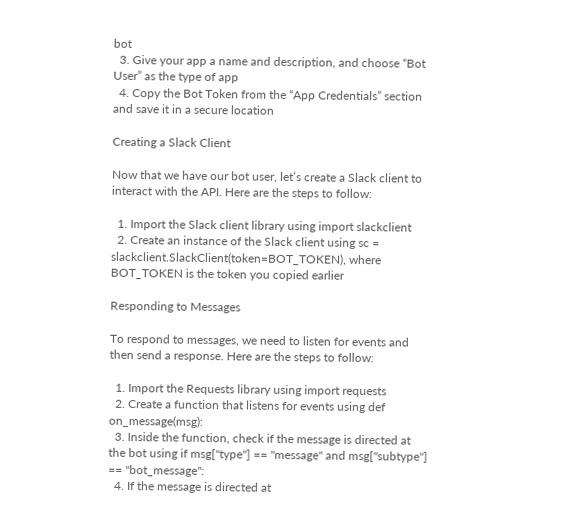bot
  3. Give your app a name and description, and choose “Bot User” as the type of app
  4. Copy the Bot Token from the “App Credentials” section and save it in a secure location

Creating a Slack Client

Now that we have our bot user, let’s create a Slack client to interact with the API. Here are the steps to follow:

  1. Import the Slack client library using import slackclient
  2. Create an instance of the Slack client using sc = slackclient.SlackClient(token=BOT_TOKEN), where BOT_TOKEN is the token you copied earlier

Responding to Messages

To respond to messages, we need to listen for events and then send a response. Here are the steps to follow:

  1. Import the Requests library using import requests
  2. Create a function that listens for events using def on_message(msg):
  3. Inside the function, check if the message is directed at the bot using if msg["type"] == "message" and msg["subtype"] == "bot_message":
  4. If the message is directed at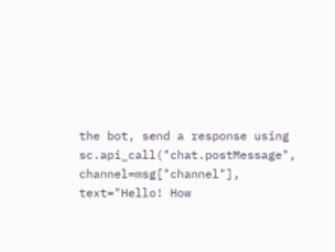the bot, send a response using sc.api_call("chat.postMessage", channel=msg["channel"], text="Hello! How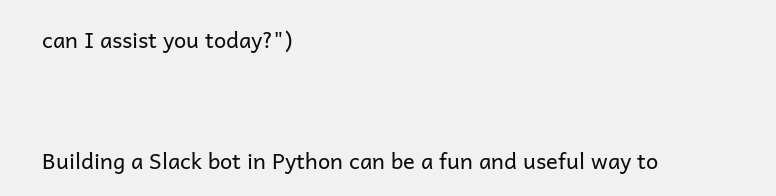can I assist you today?")


Building a Slack bot in Python can be a fun and useful way to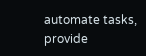automate tasks, provide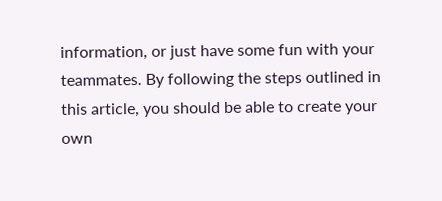information, or just have some fun with your teammates. By following the steps outlined in this article, you should be able to create your own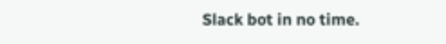Slack bot in no time.